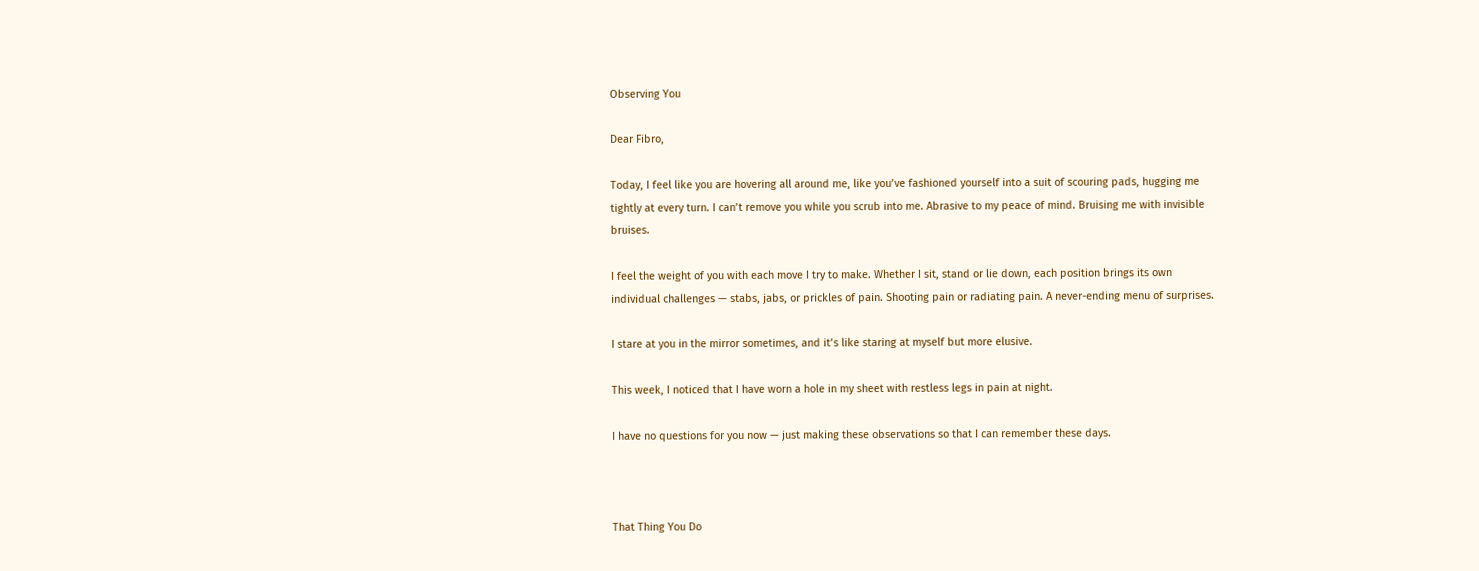Observing You

Dear Fibro,

Today, I feel like you are hovering all around me, like you’ve fashioned yourself into a suit of scouring pads, hugging me tightly at every turn. I can’t remove you while you scrub into me. Abrasive to my peace of mind. Bruising me with invisible bruises.

I feel the weight of you with each move I try to make. Whether I sit, stand or lie down, each position brings its own individual challenges — stabs, jabs, or prickles of pain. Shooting pain or radiating pain. A never-ending menu of surprises.

I stare at you in the mirror sometimes, and it’s like staring at myself but more elusive.

This week, I noticed that I have worn a hole in my sheet with restless legs in pain at night.

I have no questions for you now — just making these observations so that I can remember these days.



That Thing You Do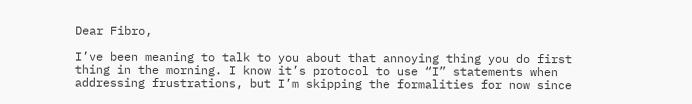Dear Fibro,

I’ve been meaning to talk to you about that annoying thing you do first thing in the morning. I know it’s protocol to use “I” statements when addressing frustrations, but I’m skipping the formalities for now since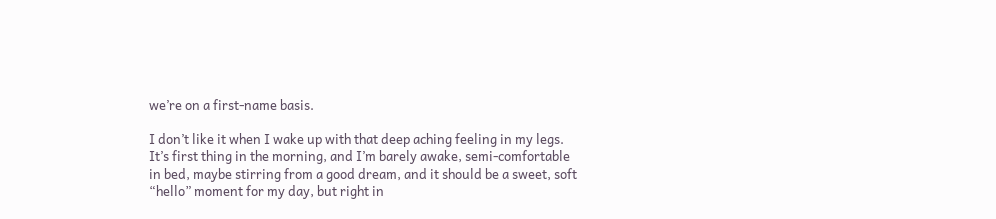we’re on a first-name basis.

I don’t like it when I wake up with that deep aching feeling in my legs. It’s first thing in the morning, and I’m barely awake, semi-comfortable in bed, maybe stirring from a good dream, and it should be a sweet, soft “hello” moment for my day, but right in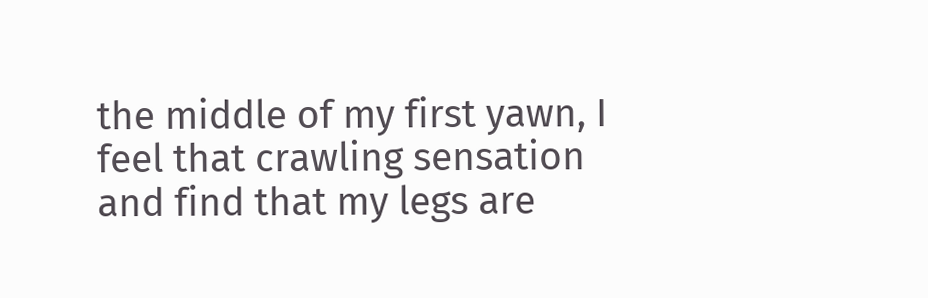the middle of my first yawn, I feel that crawling sensation and find that my legs are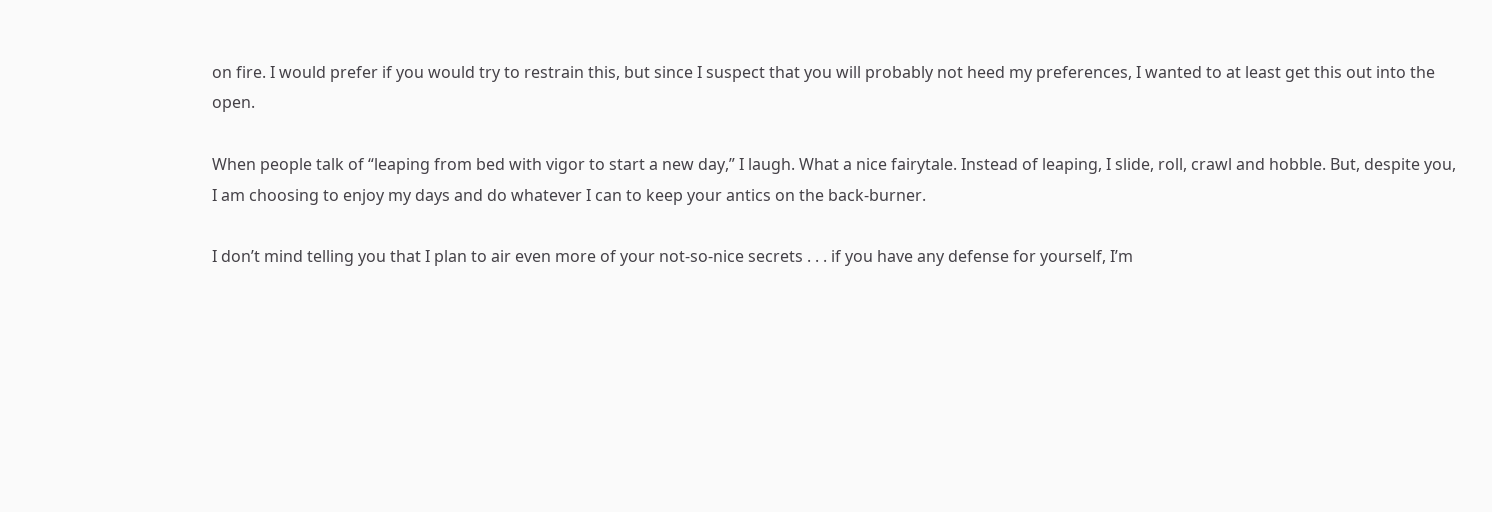on fire. I would prefer if you would try to restrain this, but since I suspect that you will probably not heed my preferences, I wanted to at least get this out into the open.

When people talk of “leaping from bed with vigor to start a new day,” I laugh. What a nice fairytale. Instead of leaping, I slide, roll, crawl and hobble. But, despite you, I am choosing to enjoy my days and do whatever I can to keep your antics on the back-burner.

I don’t mind telling you that I plan to air even more of your not-so-nice secrets . . . if you have any defense for yourself, I’m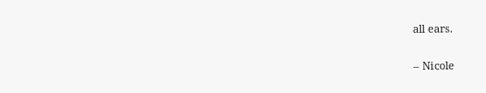all ears.

– Nicole